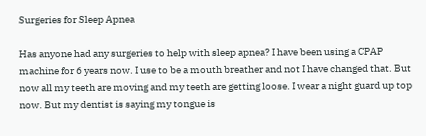Surgeries for Sleep Apnea

Has anyone had any surgeries to help with sleep apnea? I have been using a CPAP machine for 6 years now. I use to be a mouth breather and not I have changed that. But now all my teeth are moving and my teeth are getting loose. I wear a night guard up top now. But my dentist is saying my tongue is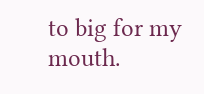to big for my mouth.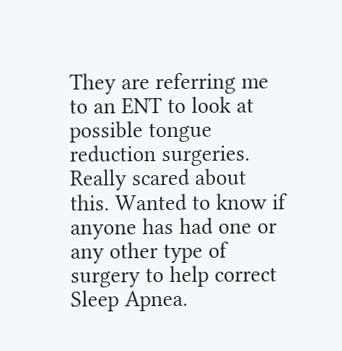They are referring me to an ENT to look at possible tongue reduction surgeries. Really scared about this. Wanted to know if anyone has had one or any other type of surgery to help correct Sleep Apnea.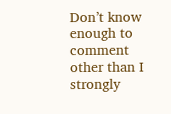Don’t know enough to comment other than I strongly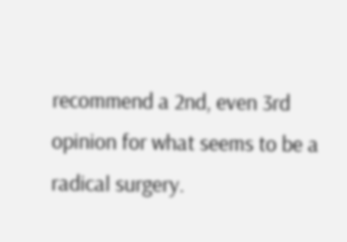recommend a 2nd, even 3rd opinion for what seems to be a radical surgery.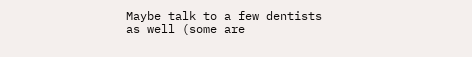Maybe talk to a few dentists as well (some are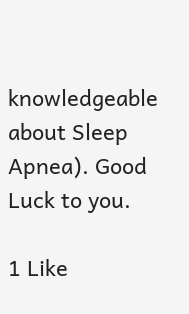knowledgeable about Sleep Apnea). Good Luck to you.

1 Like